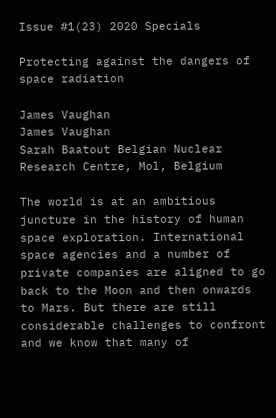Issue #1(23) 2020 Specials

Protecting against the dangers of space radiation

James Vaughan
James Vaughan
Sarah Baatout Belgian Nuclear Research Centre, Mol, Belgium

The world is at an ambitious juncture in the history of human space exploration. International space agencies and a number of private companies are aligned to go back to the Moon and then onwards to Mars. But there are still considerable challenges to confront and we know that many of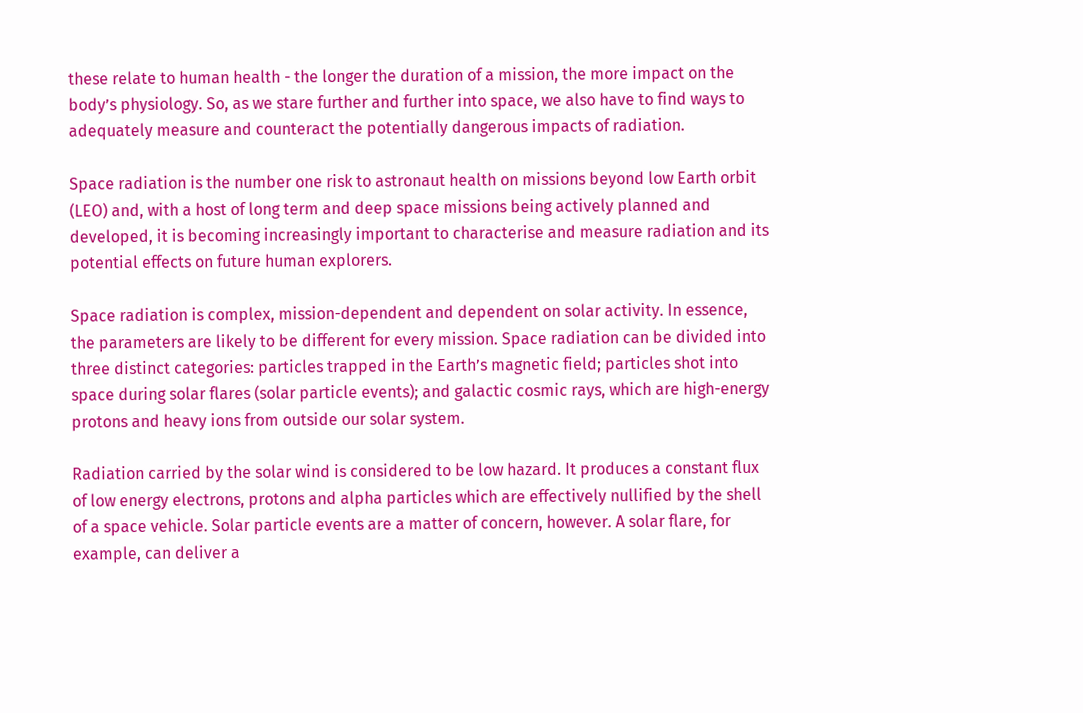these relate to human health - the longer the duration of a mission, the more impact on the body’s physiology. So, as we stare further and further into space, we also have to find ways to adequately measure and counteract the potentially dangerous impacts of radiation.

Space radiation is the number one risk to astronaut health on missions beyond low Earth orbit (LEO) and, with a host of long term and deep space missions being actively planned and developed, it is becoming increasingly important to characterise and measure radiation and its potential effects on future human explorers.

Space radiation is complex, mission-dependent and dependent on solar activity. In essence, the parameters are likely to be different for every mission. Space radiation can be divided into three distinct categories: particles trapped in the Earth’s magnetic field; particles shot into space during solar flares (solar particle events); and galactic cosmic rays, which are high-energy protons and heavy ions from outside our solar system.

Radiation carried by the solar wind is considered to be low hazard. It produces a constant flux of low energy electrons, protons and alpha particles which are effectively nullified by the shell of a space vehicle. Solar particle events are a matter of concern, however. A solar flare, for example, can deliver a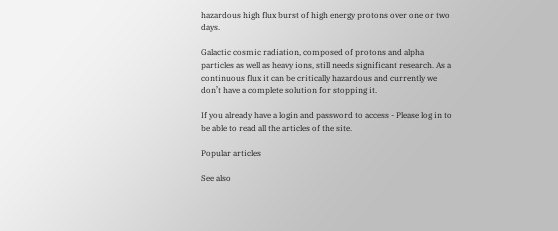hazardous high flux burst of high energy protons over one or two days.

Galactic cosmic radiation, composed of protons and alpha particles as well as heavy ions, still needs significant research. As a continuous flux it can be critically hazardous and currently we don’t have a complete solution for stopping it.

If you already have a login and password to access - Please log in to be able to read all the articles of the site.

Popular articles

See also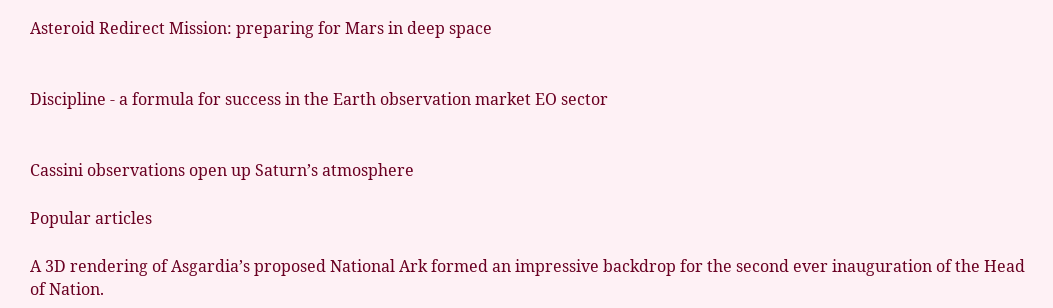Asteroid Redirect Mission: preparing for Mars in deep space


Discipline - a formula for success in the Earth observation market EO sector


Cassini observations open up Saturn’s atmosphere

Popular articles

A 3D rendering of Asgardia’s proposed National Ark formed an impressive backdrop for the second ever inauguration of the Head of Nation.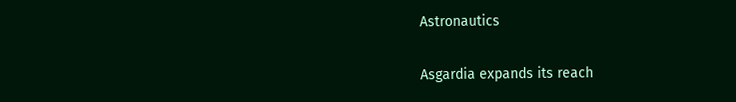Astronautics

Asgardia expands its reach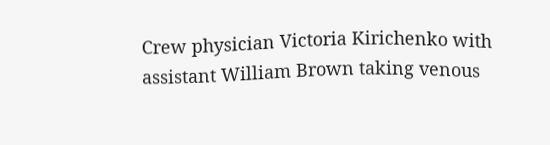Crew physician Victoria Kirichenko with assistant William Brown taking venous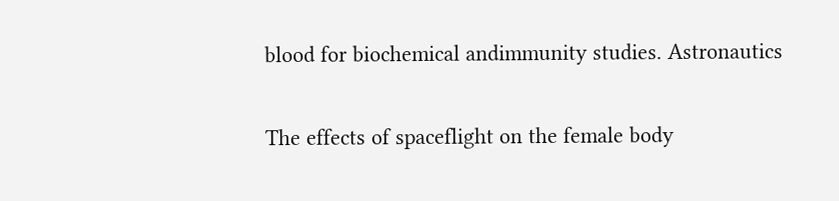blood for biochemical andimmunity studies. Astronautics

The effects of spaceflight on the female body